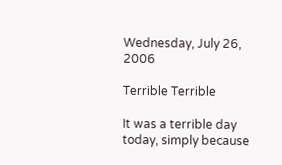Wednesday, July 26, 2006

Terrible Terrible

It was a terrible day today, simply because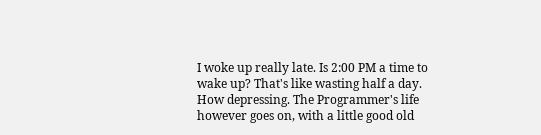I woke up really late. Is 2:00 PM a time to wake up? That's like wasting half a day. How depressing. The Programmer's life however goes on, with a little good old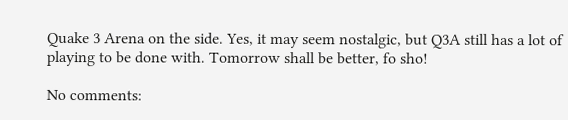Quake 3 Arena on the side. Yes, it may seem nostalgic, but Q3A still has a lot of playing to be done with. Tomorrow shall be better, fo sho!

No comments: